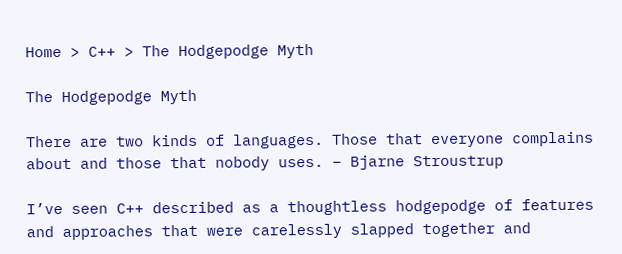Home > C++ > The Hodgepodge Myth

The Hodgepodge Myth

There are two kinds of languages. Those that everyone complains about and those that nobody uses. – Bjarne Stroustrup

I’ve seen C++ described as a thoughtless hodgepodge of features and approaches that were carelessly slapped together and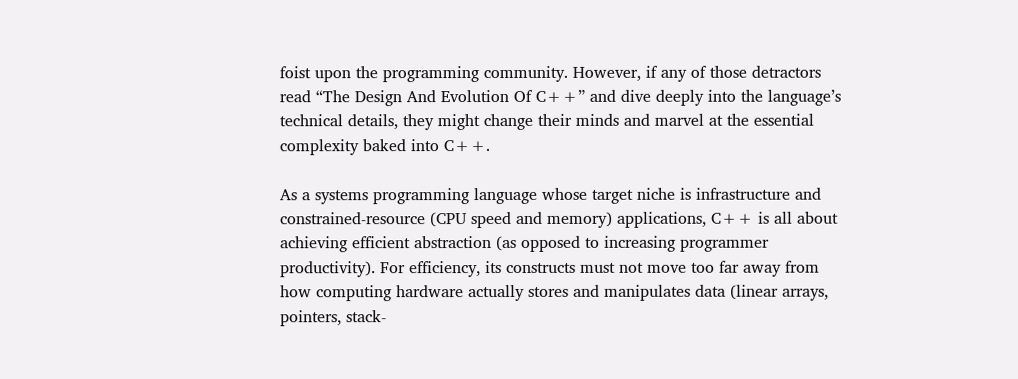foist upon the programming community. However, if any of those detractors read “The Design And Evolution Of C++” and dive deeply into the language’s technical details, they might change their minds and marvel at the essential complexity baked into C++.

As a systems programming language whose target niche is infrastructure and constrained-resource (CPU speed and memory) applications, C++ is all about achieving efficient abstraction (as opposed to increasing programmer productivity). For efficiency, its constructs must not move too far away from how computing hardware actually stores and manipulates data (linear arrays, pointers, stack-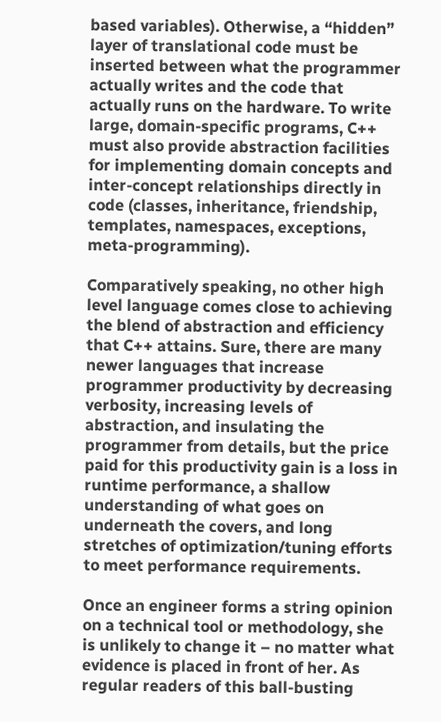based variables). Otherwise, a “hidden” layer of translational code must be inserted between what the programmer actually writes and the code that actually runs on the hardware. To write large, domain-specific programs, C++ must also provide abstraction facilities for implementing domain concepts and inter-concept relationships directly in code (classes, inheritance, friendship, templates, namespaces, exceptions, meta-programming).

Comparatively speaking, no other high level language comes close to achieving the blend of abstraction and efficiency that C++ attains. Sure, there are many newer languages that increase programmer productivity by decreasing verbosity, increasing levels of abstraction, and insulating the programmer from details, but the price paid for this productivity gain is a loss in runtime performance, a shallow understanding of what goes on underneath the covers, and long stretches of optimization/tuning efforts to meet performance requirements.

Once an engineer forms a string opinion on a technical tool or methodology, she is unlikely to change it – no matter what evidence is placed in front of her. As regular readers of this ball-busting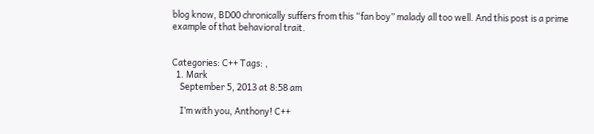blog know, BD00 chronically suffers from this “fan boy” malady all too well. And this post is a prime example of that behavioral trait.


Categories: C++ Tags: ,
  1. Mark
    September 5, 2013 at 8:58 am

    I’m with you, Anthony! C++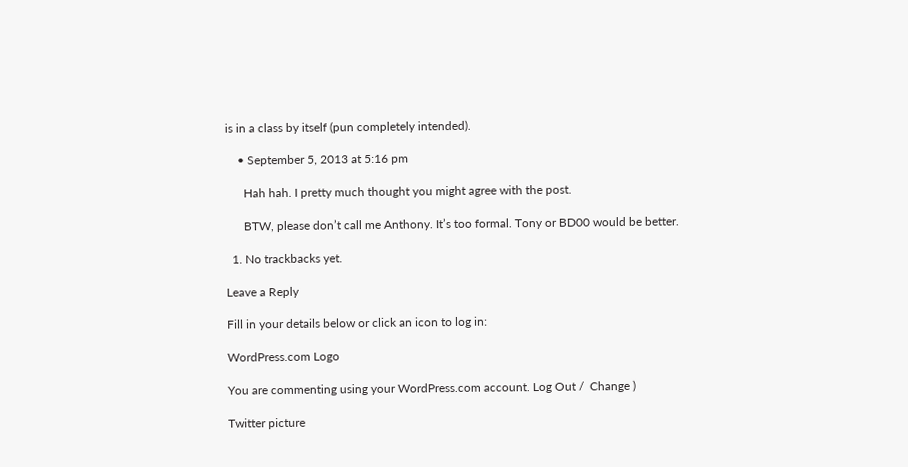is in a class by itself (pun completely intended).

    • September 5, 2013 at 5:16 pm

      Hah hah. I pretty much thought you might agree with the post.

      BTW, please don’t call me Anthony. It’s too formal. Tony or BD00 would be better.

  1. No trackbacks yet.

Leave a Reply

Fill in your details below or click an icon to log in:

WordPress.com Logo

You are commenting using your WordPress.com account. Log Out /  Change )

Twitter picture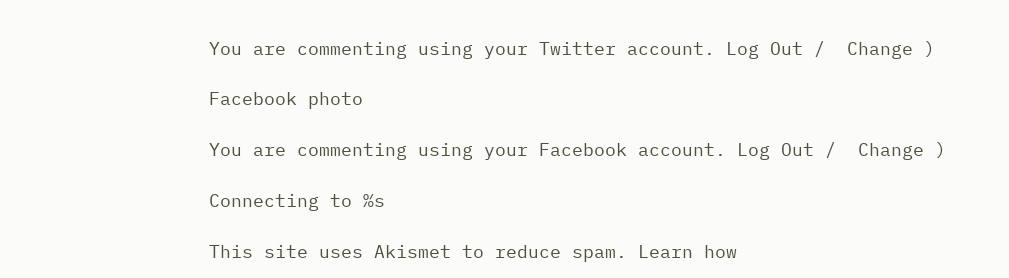You are commenting using your Twitter account. Log Out /  Change )

Facebook photo

You are commenting using your Facebook account. Log Out /  Change )

Connecting to %s

This site uses Akismet to reduce spam. Learn how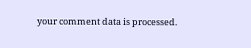your comment data is processed.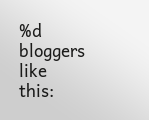%d bloggers like this: